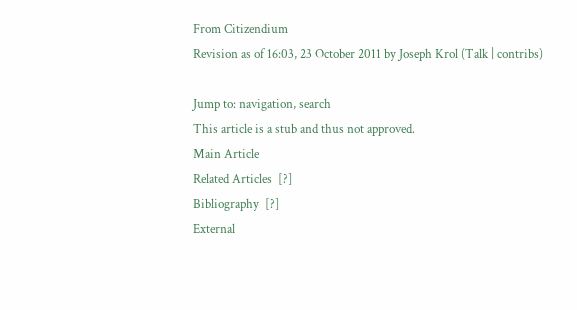From Citizendium
Revision as of 16:03, 23 October 2011 by Joseph Krol (Talk | contribs)

Jump to: navigation, search
This article is a stub and thus not approved.
Main Article
Related Articles  [?]
Bibliography  [?]
External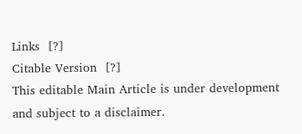Links  [?]
Citable Version  [?]
This editable Main Article is under development and subject to a disclaimer.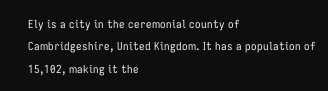Ely is a city in the ceremonial county of Cambridgeshire, United Kingdom. It has a population of 15,102, making it the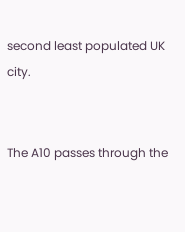second least populated UK city.


The A10 passes through the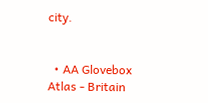city.


  • AA Glovebox Atlas - Britain